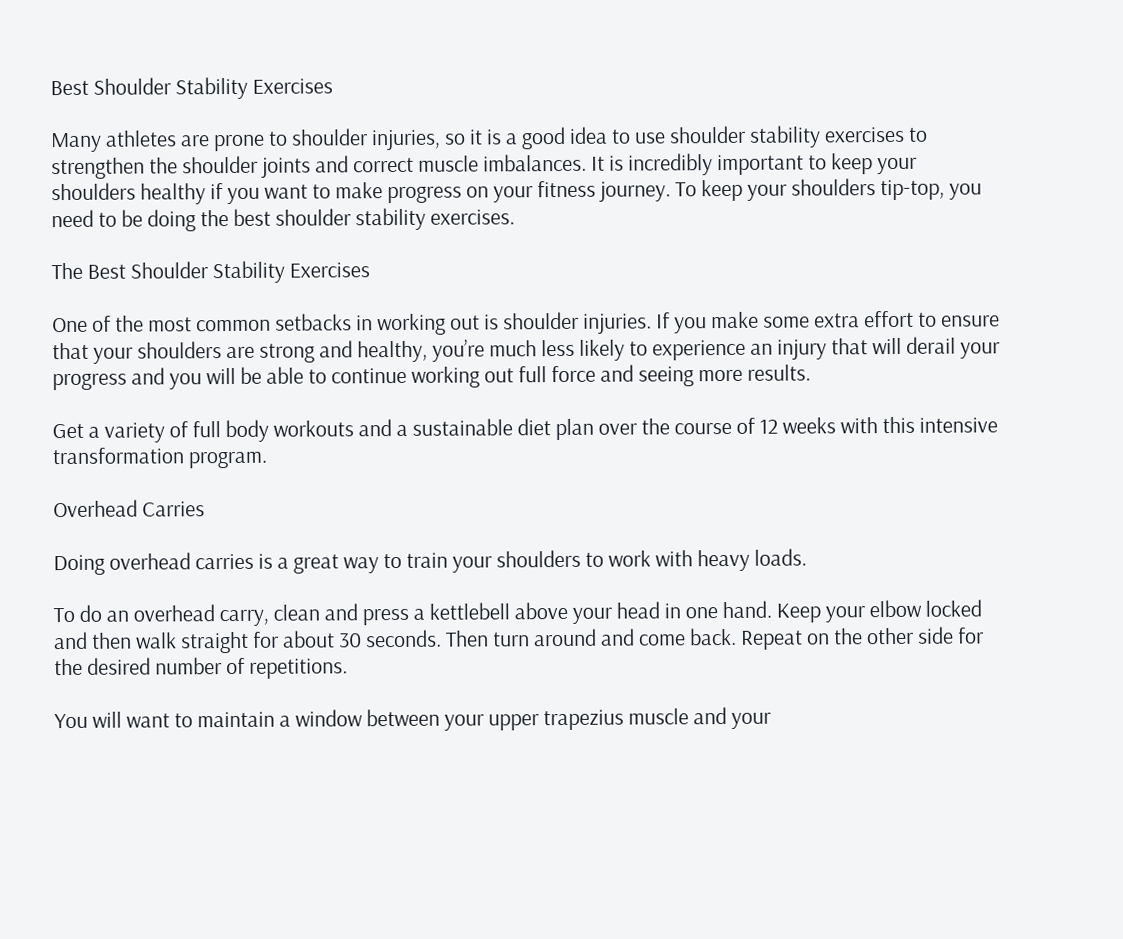Best Shoulder Stability Exercises

Many athletes are prone to shoulder injuries, so it is a good idea to use shoulder stability exercises to strengthen the shoulder joints and correct muscle imbalances. It is incredibly important to keep your shoulders healthy if you want to make progress on your fitness journey. To keep your shoulders tip-top, you need to be doing the best shoulder stability exercises.

The Best Shoulder Stability Exercises

One of the most common setbacks in working out is shoulder injuries. If you make some extra effort to ensure that your shoulders are strong and healthy, you’re much less likely to experience an injury that will derail your progress and you will be able to continue working out full force and seeing more results.

Get a variety of full body workouts and a sustainable diet plan over the course of 12 weeks with this intensive transformation program.

Overhead Carries

Doing overhead carries is a great way to train your shoulders to work with heavy loads.

To do an overhead carry, clean and press a kettlebell above your head in one hand. Keep your elbow locked and then walk straight for about 30 seconds. Then turn around and come back. Repeat on the other side for the desired number of repetitions.

You will want to maintain a window between your upper trapezius muscle and your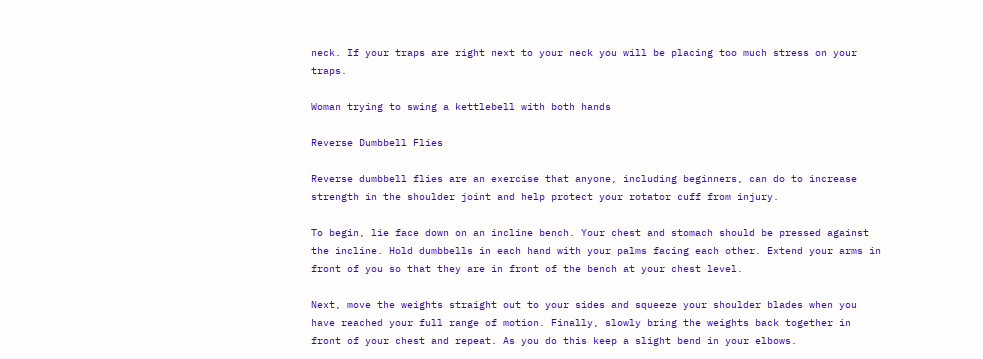neck. If your traps are right next to your neck you will be placing too much stress on your traps.

Woman trying to swing a kettlebell with both hands

Reverse Dumbbell Flies

Reverse dumbbell flies are an exercise that anyone, including beginners, can do to increase strength in the shoulder joint and help protect your rotator cuff from injury.

To begin, lie face down on an incline bench. Your chest and stomach should be pressed against the incline. Hold dumbbells in each hand with your palms facing each other. Extend your arms in front of you so that they are in front of the bench at your chest level.

Next, move the weights straight out to your sides and squeeze your shoulder blades when you have reached your full range of motion. Finally, slowly bring the weights back together in front of your chest and repeat. As you do this keep a slight bend in your elbows.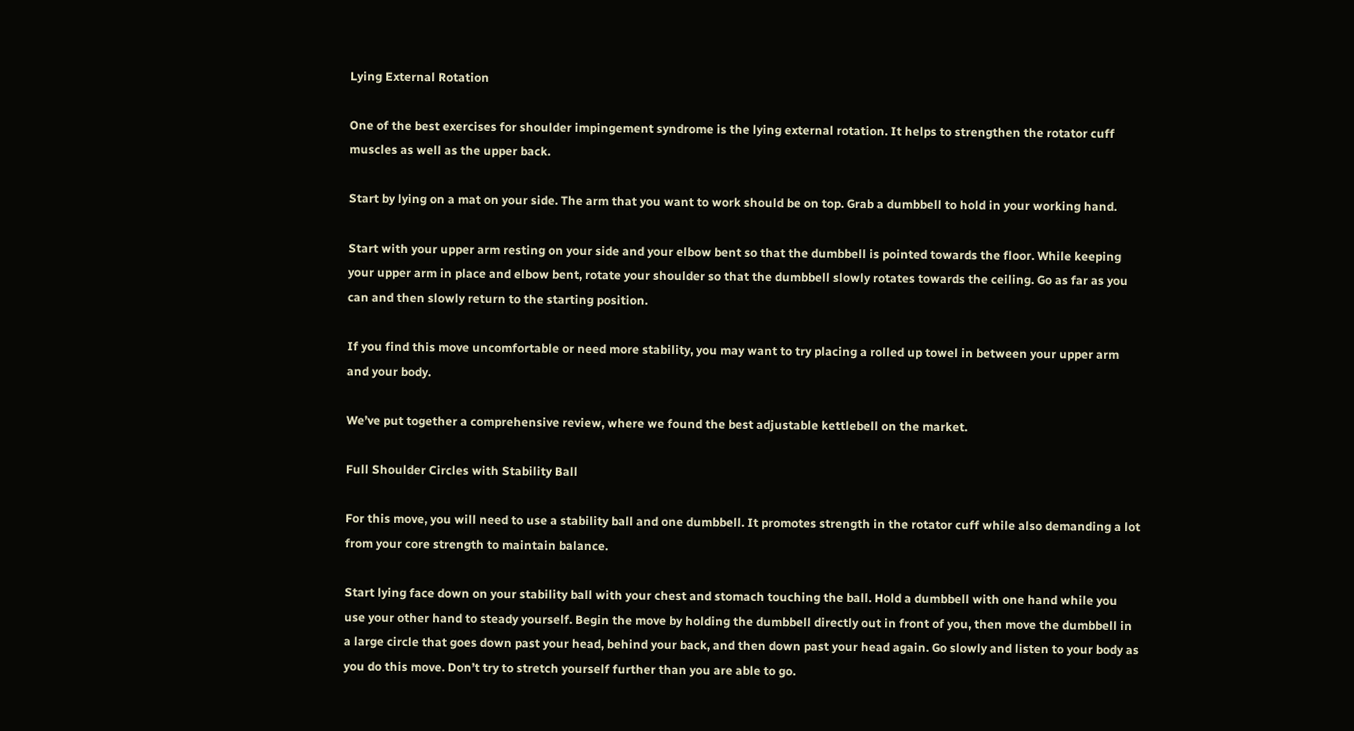Lying External Rotation

One of the best exercises for shoulder impingement syndrome is the lying external rotation. It helps to strengthen the rotator cuff muscles as well as the upper back.

Start by lying on a mat on your side. The arm that you want to work should be on top. Grab a dumbbell to hold in your working hand.

Start with your upper arm resting on your side and your elbow bent so that the dumbbell is pointed towards the floor. While keeping your upper arm in place and elbow bent, rotate your shoulder so that the dumbbell slowly rotates towards the ceiling. Go as far as you can and then slowly return to the starting position.

If you find this move uncomfortable or need more stability, you may want to try placing a rolled up towel in between your upper arm and your body.

We’ve put together a comprehensive review, where we found the best adjustable kettlebell on the market.

Full Shoulder Circles with Stability Ball

For this move, you will need to use a stability ball and one dumbbell. It promotes strength in the rotator cuff while also demanding a lot from your core strength to maintain balance.

Start lying face down on your stability ball with your chest and stomach touching the ball. Hold a dumbbell with one hand while you use your other hand to steady yourself. Begin the move by holding the dumbbell directly out in front of you, then move the dumbbell in a large circle that goes down past your head, behind your back, and then down past your head again. Go slowly and listen to your body as you do this move. Don’t try to stretch yourself further than you are able to go.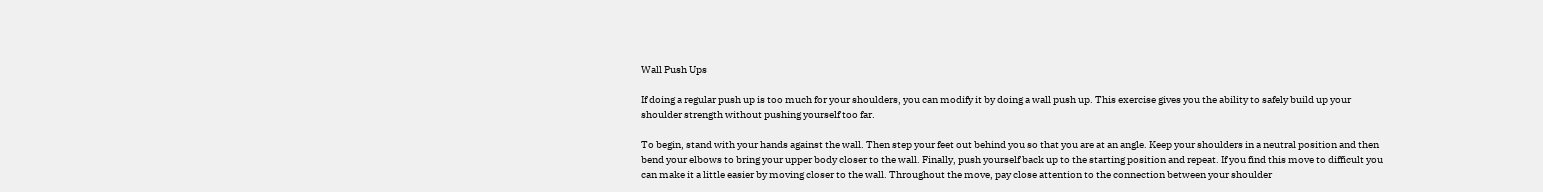Wall Push Ups

If doing a regular push up is too much for your shoulders, you can modify it by doing a wall push up. This exercise gives you the ability to safely build up your shoulder strength without pushing yourself too far.

To begin, stand with your hands against the wall. Then step your feet out behind you so that you are at an angle. Keep your shoulders in a neutral position and then bend your elbows to bring your upper body closer to the wall. Finally, push yourself back up to the starting position and repeat. If you find this move to difficult you can make it a little easier by moving closer to the wall. Throughout the move, pay close attention to the connection between your shoulder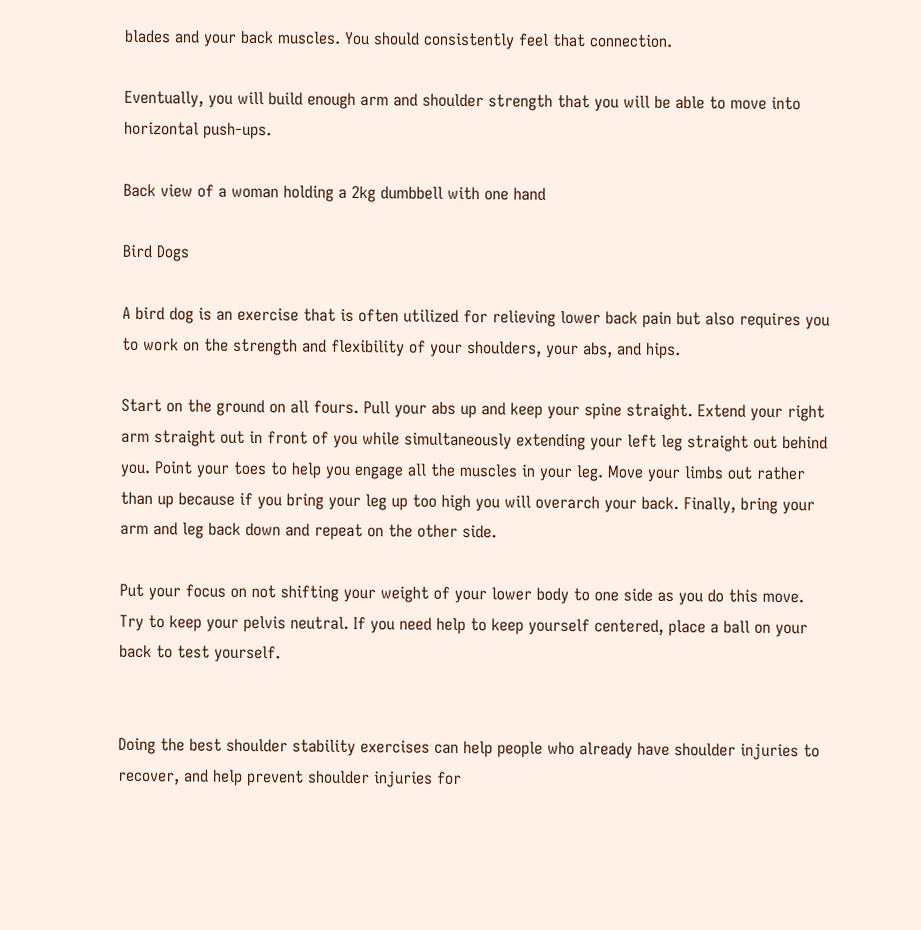blades and your back muscles. You should consistently feel that connection.

Eventually, you will build enough arm and shoulder strength that you will be able to move into horizontal push-ups.

Back view of a woman holding a 2kg dumbbell with one hand

Bird Dogs

A bird dog is an exercise that is often utilized for relieving lower back pain but also requires you to work on the strength and flexibility of your shoulders, your abs, and hips.

Start on the ground on all fours. Pull your abs up and keep your spine straight. Extend your right arm straight out in front of you while simultaneously extending your left leg straight out behind you. Point your toes to help you engage all the muscles in your leg. Move your limbs out rather than up because if you bring your leg up too high you will overarch your back. Finally, bring your arm and leg back down and repeat on the other side.

Put your focus on not shifting your weight of your lower body to one side as you do this move. Try to keep your pelvis neutral. If you need help to keep yourself centered, place a ball on your back to test yourself.


Doing the best shoulder stability exercises can help people who already have shoulder injuries to recover, and help prevent shoulder injuries for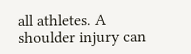all athletes. A shoulder injury can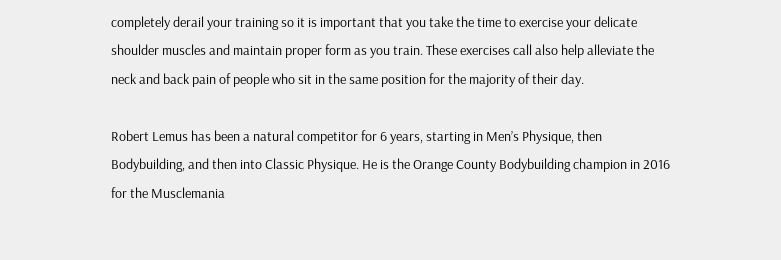completely derail your training so it is important that you take the time to exercise your delicate shoulder muscles and maintain proper form as you train. These exercises call also help alleviate the neck and back pain of people who sit in the same position for the majority of their day.

Robert Lemus has been a natural competitor for 6 years, starting in Men’s Physique, then Bodybuilding, and then into Classic Physique. He is the Orange County Bodybuilding champion in 2016 for the Musclemania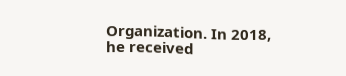Organization. In 2018, he received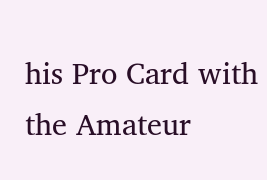his Pro Card with the Amateur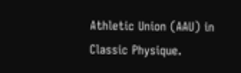Athletic Union (AAU) in Classic Physique.